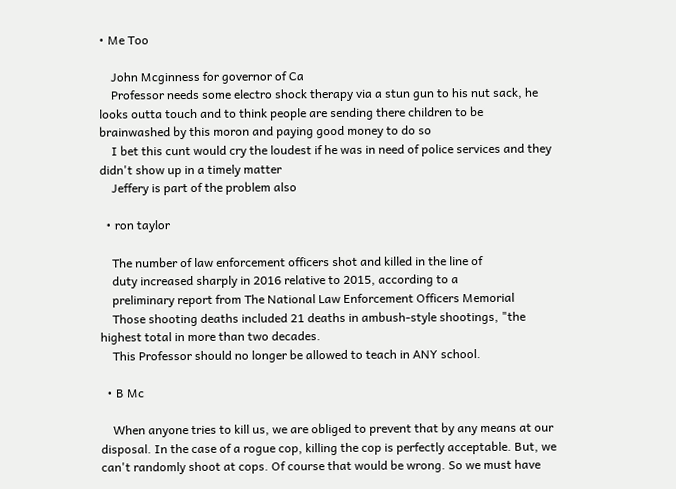• Me Too

    John Mcginness for governor of Ca
    Professor needs some electro shock therapy via a stun gun to his nut sack, he looks outta touch and to think people are sending there children to be brainwashed by this moron and paying good money to do so
    I bet this cunt would cry the loudest if he was in need of police services and they didn't show up in a timely matter
    Jeffery is part of the problem also

  • ron taylor

    The number of law enforcement officers shot and killed in the line of
    duty increased sharply in 2016 relative to 2015, according to a
    preliminary report from The National Law Enforcement Officers Memorial
    Those shooting deaths included 21 deaths in ambush-style shootings, "the highest total in more than two decades.
    This Professor should no longer be allowed to teach in ANY school.

  • B Mc

    When anyone tries to kill us, we are obliged to prevent that by any means at our disposal. In the case of a rogue cop, killing the cop is perfectly acceptable. But, we can't randomly shoot at cops. Of course that would be wrong. So we must have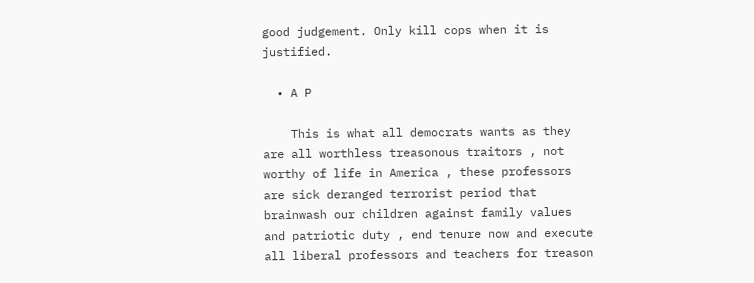good judgement. Only kill cops when it is justified.

  • A P

    This is what all democrats wants as they are all worthless treasonous traitors , not worthy of life in America , these professors are sick deranged terrorist period that brainwash our children against family values and patriotic duty , end tenure now and execute all liberal professors and teachers for treason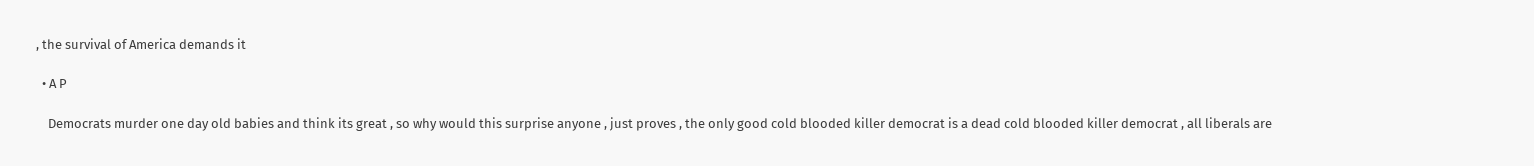, the survival of America demands it

  • A P

    Democrats murder one day old babies and think its great , so why would this surprise anyone , just proves , the only good cold blooded killer democrat is a dead cold blooded killer democrat , all liberals are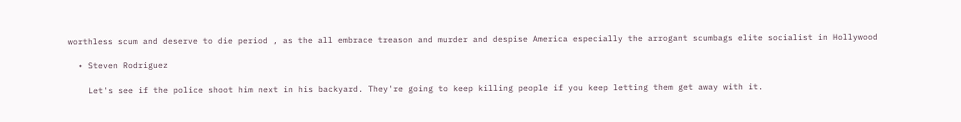worthless scum and deserve to die period , as the all embrace treason and murder and despise America especially the arrogant scumbags elite socialist in Hollywood

  • Steven Rodriguez

    Let's see if the police shoot him next in his backyard. They're going to keep killing people if you keep letting them get away with it.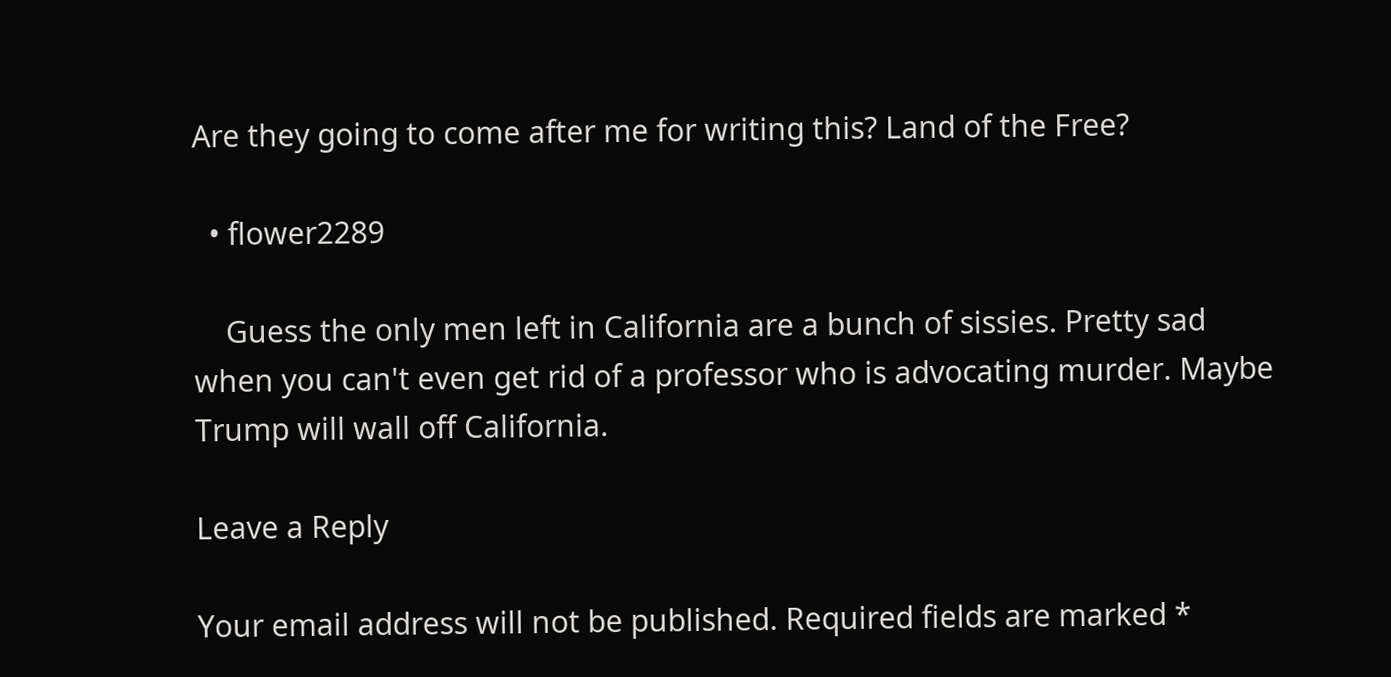Are they going to come after me for writing this? Land of the Free?

  • flower2289

    Guess the only men left in California are a bunch of sissies. Pretty sad when you can't even get rid of a professor who is advocating murder. Maybe Trump will wall off California.

Leave a Reply

Your email address will not be published. Required fields are marked *